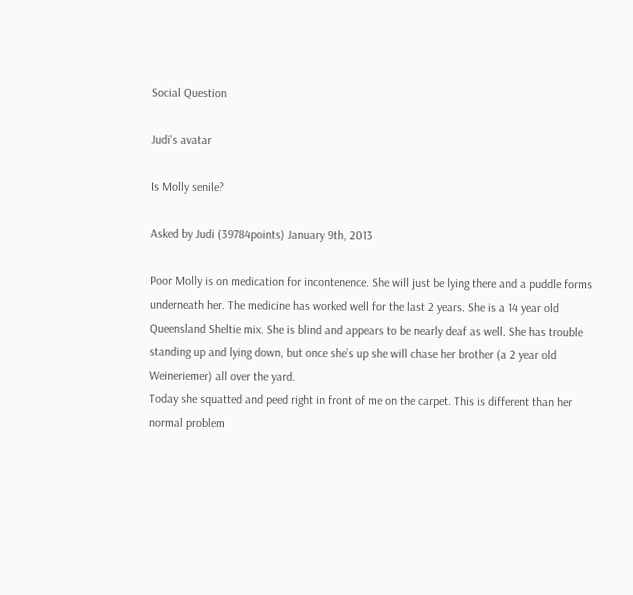Social Question

Judi's avatar

Is Molly senile?

Asked by Judi (39784points) January 9th, 2013

Poor Molly is on medication for incontenence. She will just be lying there and a puddle forms underneath her. The medicine has worked well for the last 2 years. She is a 14 year old Queensland Sheltie mix. She is blind and appears to be nearly deaf as well. She has trouble standing up and lying down, but once she’s up she will chase her brother (a 2 year old Weineriemer) all over the yard.
Today she squatted and peed right in front of me on the carpet. This is different than her normal problem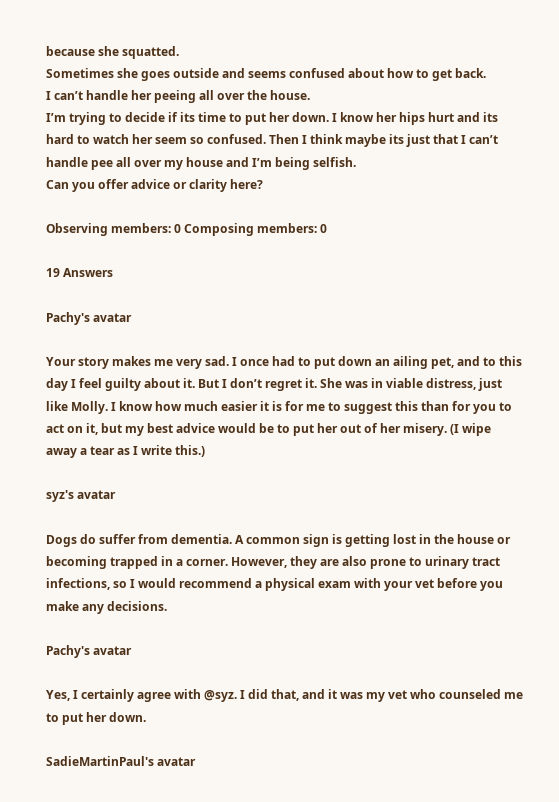because she squatted.
Sometimes she goes outside and seems confused about how to get back.
I can’t handle her peeing all over the house.
I’m trying to decide if its time to put her down. I know her hips hurt and its hard to watch her seem so confused. Then I think maybe its just that I can’t handle pee all over my house and I’m being selfish.
Can you offer advice or clarity here?

Observing members: 0 Composing members: 0

19 Answers

Pachy's avatar

Your story makes me very sad. I once had to put down an ailing pet, and to this day I feel guilty about it. But I don’t regret it. She was in viable distress, just like Molly. I know how much easier it is for me to suggest this than for you to act on it, but my best advice would be to put her out of her misery. (I wipe away a tear as I write this.)

syz's avatar

Dogs do suffer from dementia. A common sign is getting lost in the house or becoming trapped in a corner. However, they are also prone to urinary tract infections, so I would recommend a physical exam with your vet before you make any decisions.

Pachy's avatar

Yes, I certainly agree with @syz. I did that, and it was my vet who counseled me to put her down.

SadieMartinPaul's avatar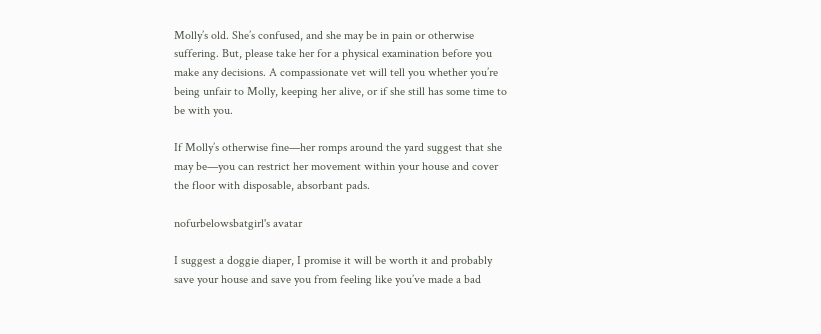Molly’s old. She’s confused, and she may be in pain or otherwise suffering. But, please take her for a physical examination before you make any decisions. A compassionate vet will tell you whether you’re being unfair to Molly, keeping her alive, or if she still has some time to be with you.

If Molly’s otherwise fine—her romps around the yard suggest that she may be—you can restrict her movement within your house and cover the floor with disposable, absorbant pads.

nofurbelowsbatgirl's avatar

I suggest a doggie diaper, I promise it will be worth it and probably save your house and save you from feeling like you’ve made a bad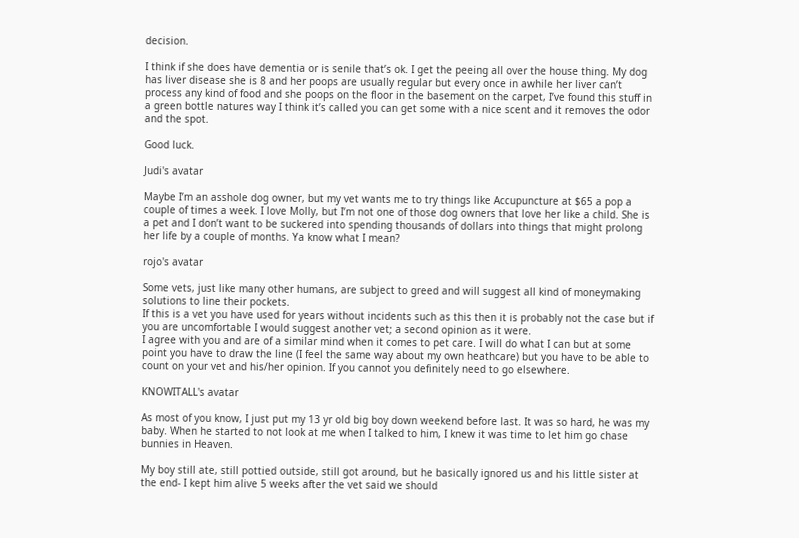decision.

I think if she does have dementia or is senile that’s ok. I get the peeing all over the house thing. My dog has liver disease she is 8 and her poops are usually regular but every once in awhile her liver can’t process any kind of food and she poops on the floor in the basement on the carpet, I’ve found this stuff in a green bottle natures way I think it’s called you can get some with a nice scent and it removes the odor and the spot.

Good luck.

Judi's avatar

Maybe I’m an asshole dog owner, but my vet wants me to try things like Accupuncture at $65 a pop a couple of times a week. I love Molly, but I’m not one of those dog owners that love her like a child. She is a pet and I don’t want to be suckered into spending thousands of dollars into things that might prolong her life by a couple of months. Ya know what I mean?

rojo's avatar

Some vets, just like many other humans, are subject to greed and will suggest all kind of moneymaking solutions to line their pockets.
If this is a vet you have used for years without incidents such as this then it is probably not the case but if you are uncomfortable I would suggest another vet; a second opinion as it were.
I agree with you and are of a similar mind when it comes to pet care. I will do what I can but at some point you have to draw the line (I feel the same way about my own heathcare) but you have to be able to count on your vet and his/her opinion. If you cannot you definitely need to go elsewhere.

KNOWITALL's avatar

As most of you know, I just put my 13 yr old big boy down weekend before last. It was so hard, he was my baby. When he started to not look at me when I talked to him, I knew it was time to let him go chase bunnies in Heaven.

My boy still ate, still pottied outside, still got around, but he basically ignored us and his little sister at the end- I kept him alive 5 weeks after the vet said we should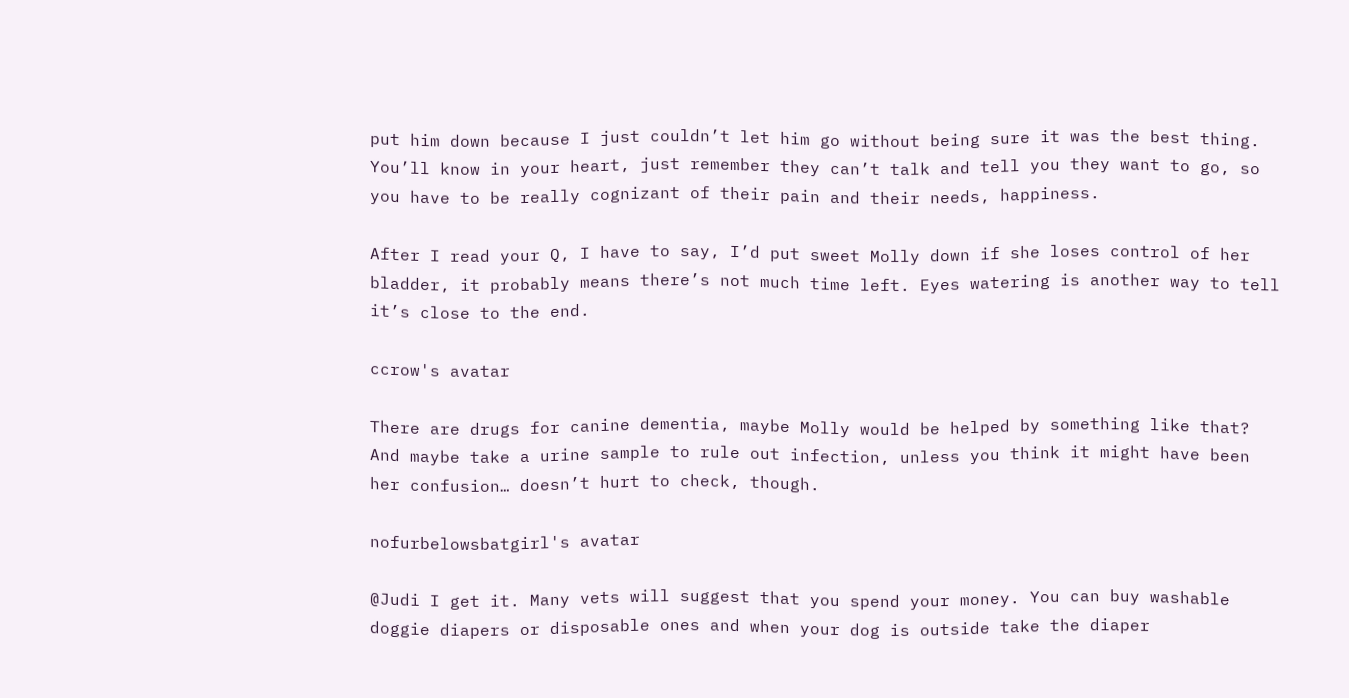put him down because I just couldn’t let him go without being sure it was the best thing. You’ll know in your heart, just remember they can’t talk and tell you they want to go, so you have to be really cognizant of their pain and their needs, happiness.

After I read your Q, I have to say, I’d put sweet Molly down if she loses control of her bladder, it probably means there’s not much time left. Eyes watering is another way to tell it’s close to the end.

ccrow's avatar

There are drugs for canine dementia, maybe Molly would be helped by something like that? And maybe take a urine sample to rule out infection, unless you think it might have been her confusion… doesn’t hurt to check, though.

nofurbelowsbatgirl's avatar

@Judi I get it. Many vets will suggest that you spend your money. You can buy washable doggie diapers or disposable ones and when your dog is outside take the diaper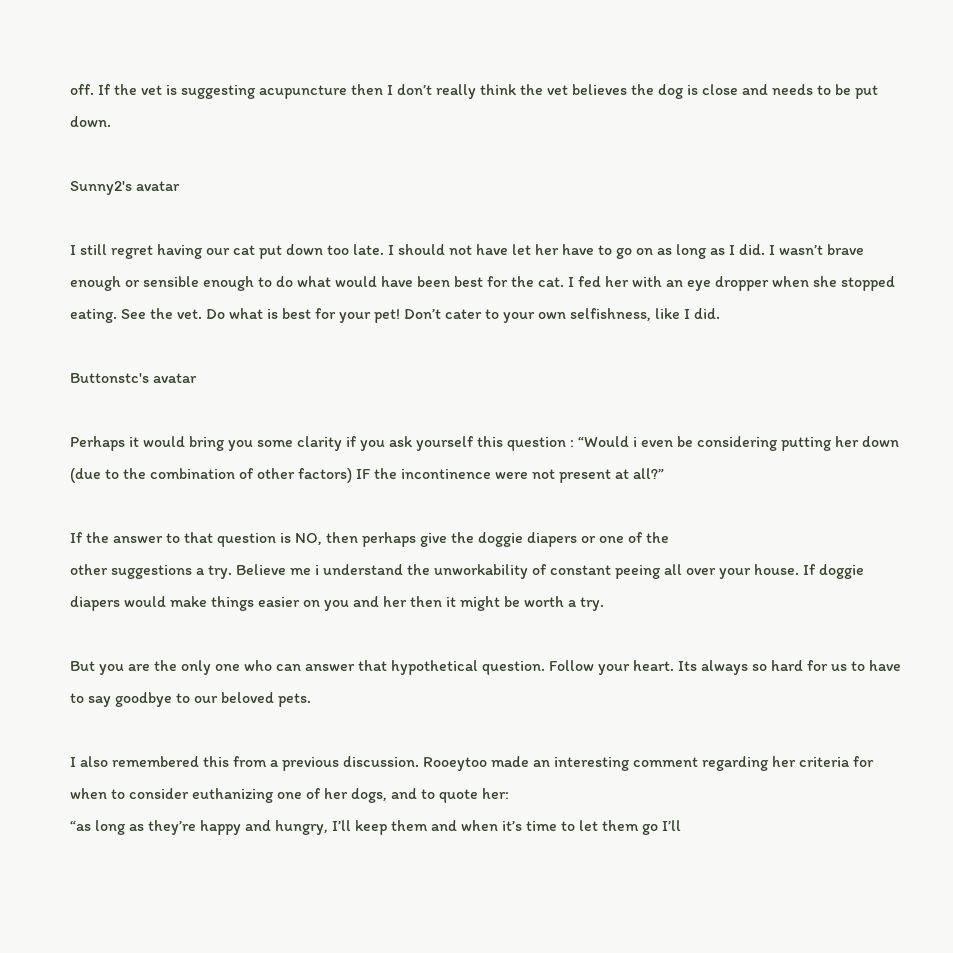off. If the vet is suggesting acupuncture then I don’t really think the vet believes the dog is close and needs to be put down.

Sunny2's avatar

I still regret having our cat put down too late. I should not have let her have to go on as long as I did. I wasn’t brave enough or sensible enough to do what would have been best for the cat. I fed her with an eye dropper when she stopped eating. See the vet. Do what is best for your pet! Don’t cater to your own selfishness, like I did.

Buttonstc's avatar

Perhaps it would bring you some clarity if you ask yourself this question : “Would i even be considering putting her down (due to the combination of other factors) IF the incontinence were not present at all?”

If the answer to that question is NO, then perhaps give the doggie diapers or one of the
other suggestions a try. Believe me i understand the unworkability of constant peeing all over your house. If doggie diapers would make things easier on you and her then it might be worth a try.

But you are the only one who can answer that hypothetical question. Follow your heart. Its always so hard for us to have to say goodbye to our beloved pets.

I also remembered this from a previous discussion. Rooeytoo made an interesting comment regarding her criteria for when to consider euthanizing one of her dogs, and to quote her:
“as long as they’re happy and hungry, I’ll keep them and when it’s time to let them go I’ll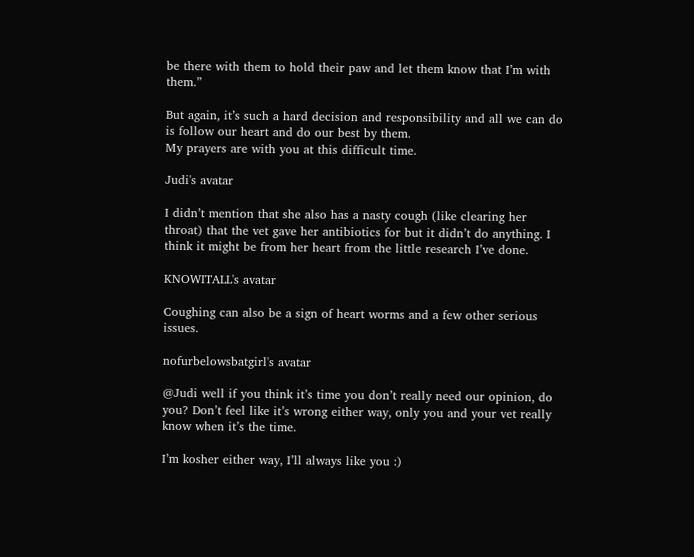be there with them to hold their paw and let them know that I’m with them.”

But again, it’s such a hard decision and responsibility and all we can do is follow our heart and do our best by them.
My prayers are with you at this difficult time.

Judi's avatar

I didn’t mention that she also has a nasty cough (like clearing her throat) that the vet gave her antibiotics for but it didn’t do anything. I think it might be from her heart from the little research I’ve done.

KNOWITALL's avatar

Coughing can also be a sign of heart worms and a few other serious issues.

nofurbelowsbatgirl's avatar

@Judi well if you think it’s time you don’t really need our opinion, do you? Don’t feel like it’s wrong either way, only you and your vet really know when it’s the time.

I’m kosher either way, I’ll always like you :)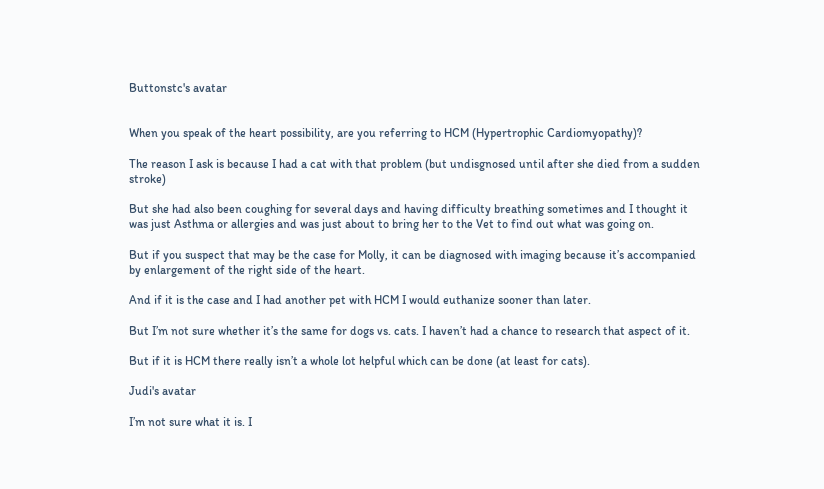Buttonstc's avatar


When you speak of the heart possibility, are you referring to HCM (Hypertrophic Cardiomyopathy)?

The reason I ask is because I had a cat with that problem (but undisgnosed until after she died from a sudden stroke)

But she had also been coughing for several days and having difficulty breathing sometimes and I thought it was just Asthma or allergies and was just about to bring her to the Vet to find out what was going on.

But if you suspect that may be the case for Molly, it can be diagnosed with imaging because it’s accompanied by enlargement of the right side of the heart.

And if it is the case and I had another pet with HCM I would euthanize sooner than later.

But I’m not sure whether it’s the same for dogs vs. cats. I haven’t had a chance to research that aspect of it.

But if it is HCM there really isn’t a whole lot helpful which can be done (at least for cats).

Judi's avatar

I’m not sure what it is. I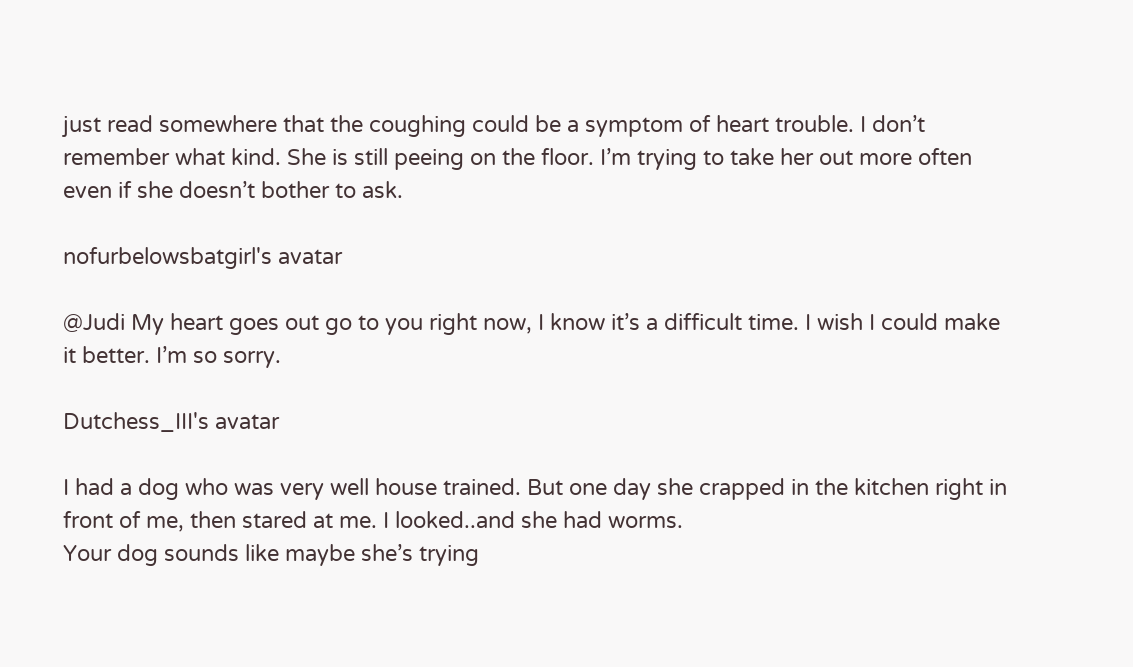just read somewhere that the coughing could be a symptom of heart trouble. I don’t remember what kind. She is still peeing on the floor. I’m trying to take her out more often even if she doesn’t bother to ask.

nofurbelowsbatgirl's avatar

@Judi My heart goes out go to you right now, I know it’s a difficult time. I wish I could make it better. I’m so sorry.

Dutchess_III's avatar

I had a dog who was very well house trained. But one day she crapped in the kitchen right in front of me, then stared at me. I looked..and she had worms.
Your dog sounds like maybe she’s trying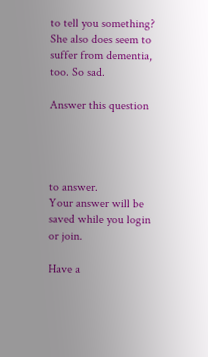to tell you something?
She also does seem to suffer from dementia, too. So sad.

Answer this question




to answer.
Your answer will be saved while you login or join.

Have a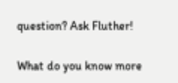question? Ask Fluther!

What do you know more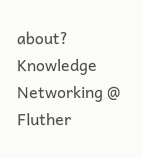about?
Knowledge Networking @ Fluther